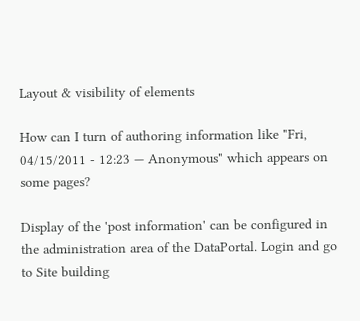Layout & visibility of elements

How can I turn of authoring information like "Fri, 04/15/2011 - 12:23 — Anonymous" which appears on some pages?

Display of the 'post information' can be configured in the administration area of the DataPortal. Login and go to Site building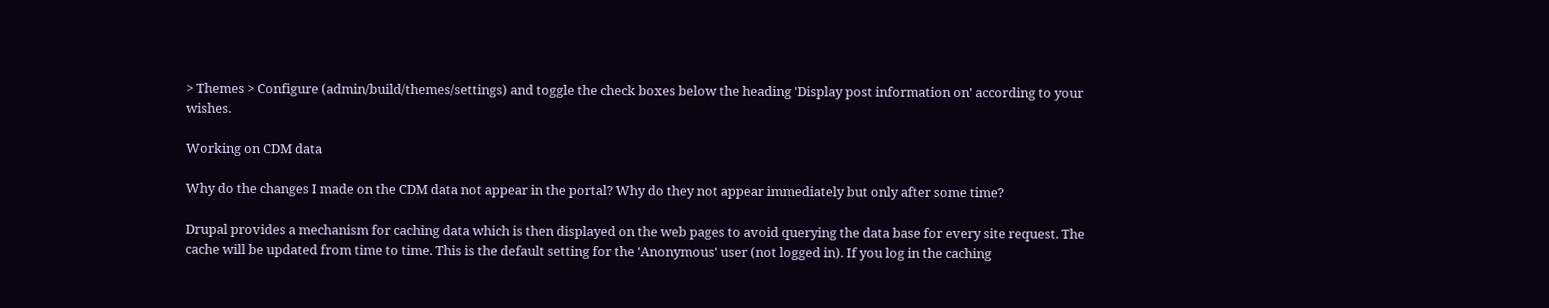> Themes > Configure (admin/build/themes/settings) and toggle the check boxes below the heading 'Display post information on' according to your wishes.

Working on CDM data

Why do the changes I made on the CDM data not appear in the portal? Why do they not appear immediately but only after some time?

Drupal provides a mechanism for caching data which is then displayed on the web pages to avoid querying the data base for every site request. The cache will be updated from time to time. This is the default setting for the 'Anonymous' user (not logged in). If you log in the caching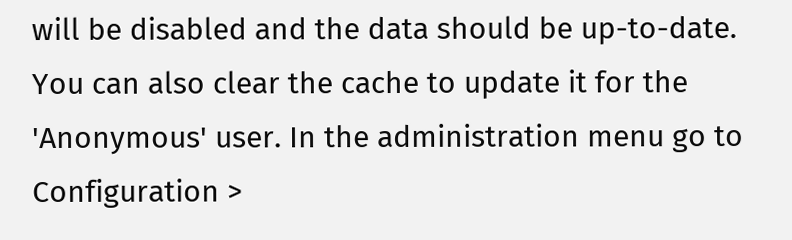will be disabled and the data should be up-to-date. You can also clear the cache to update it for the 'Anonymous' user. In the administration menu go to Configuration >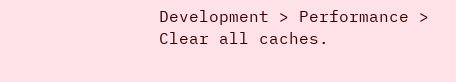Development > Performance > Clear all caches.